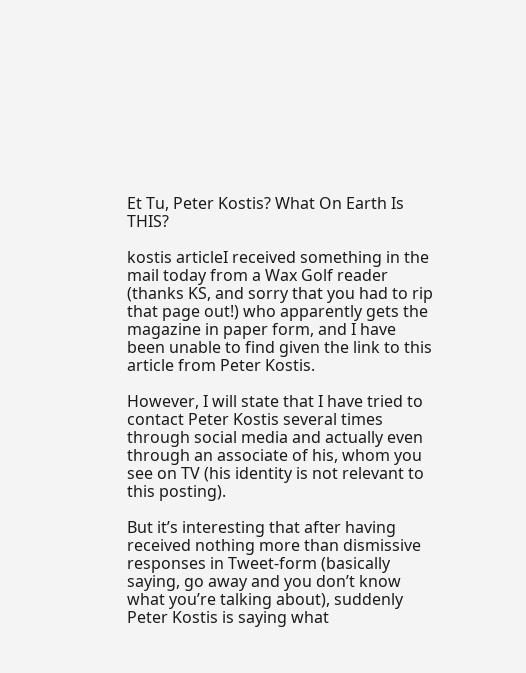Et Tu, Peter Kostis? What On Earth Is THIS?

kostis articleI received something in the mail today from a Wax Golf reader (thanks KS, and sorry that you had to rip that page out!) who apparently gets the magazine in paper form, and I have been unable to find given the link to this article from Peter Kostis.

However, I will state that I have tried to contact Peter Kostis several times through social media and actually even through an associate of his, whom you see on TV (his identity is not relevant to this posting).

But it’s interesting that after having received nothing more than dismissive responses in Tweet-form (basically saying, go away and you don’t know what you’re talking about), suddenly Peter Kostis is saying what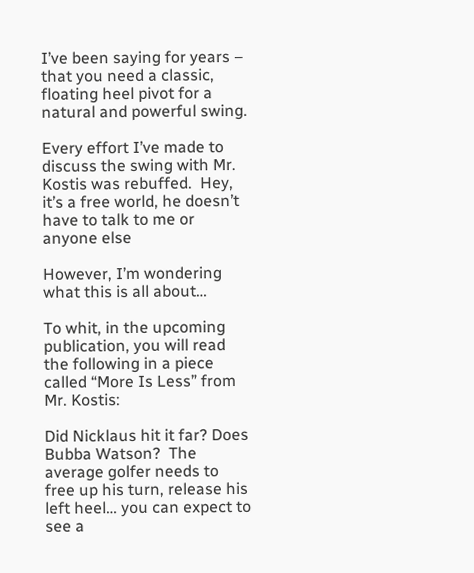I’ve been saying for years – that you need a classic, floating heel pivot for a natural and powerful swing.

Every effort I’ve made to discuss the swing with Mr. Kostis was rebuffed.  Hey, it’s a free world, he doesn’t have to talk to me or anyone else

However, I’m wondering what this is all about…

To whit, in the upcoming publication, you will read the following in a piece called “More Is Less” from Mr. Kostis:

Did Nicklaus hit it far? Does Bubba Watson?  The average golfer needs to free up his turn, release his left heel… you can expect to see a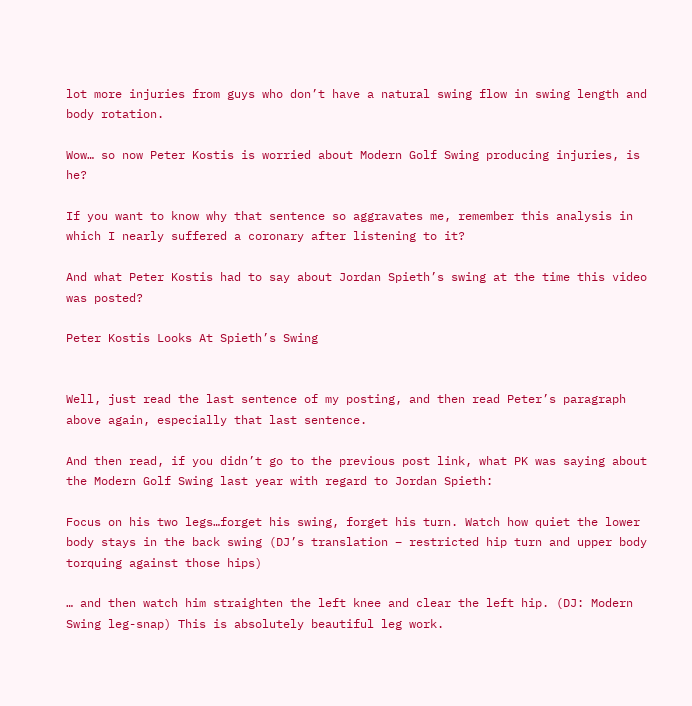lot more injuries from guys who don’t have a natural swing flow in swing length and body rotation.

Wow… so now Peter Kostis is worried about Modern Golf Swing producing injuries, is he?

If you want to know why that sentence so aggravates me, remember this analysis in which I nearly suffered a coronary after listening to it?

And what Peter Kostis had to say about Jordan Spieth’s swing at the time this video was posted?

Peter Kostis Looks At Spieth’s Swing


Well, just read the last sentence of my posting, and then read Peter’s paragraph above again, especially that last sentence.

And then read, if you didn’t go to the previous post link, what PK was saying about the Modern Golf Swing last year with regard to Jordan Spieth:

Focus on his two legs…forget his swing, forget his turn. Watch how quiet the lower body stays in the back swing (DJ’s translation – restricted hip turn and upper body torquing against those hips)

… and then watch him straighten the left knee and clear the left hip. (DJ: Modern Swing leg-snap) This is absolutely beautiful leg work.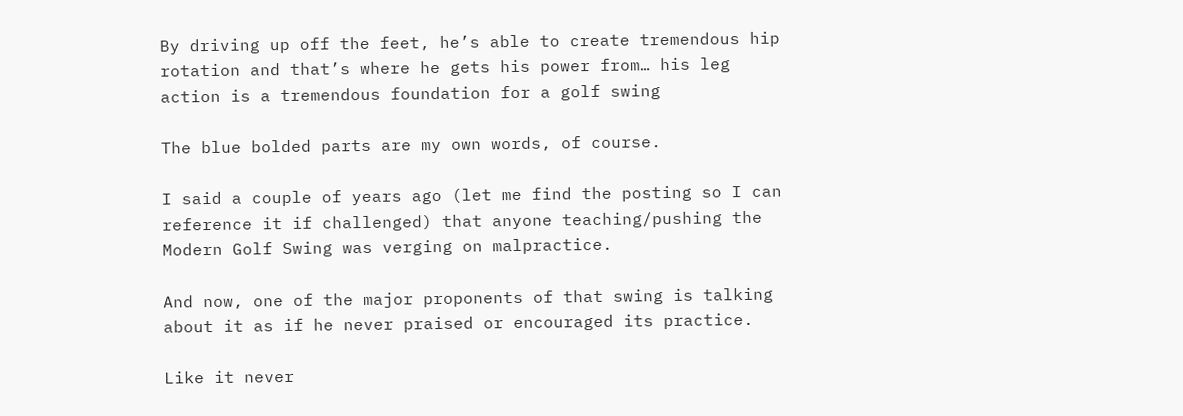By driving up off the feet, he’s able to create tremendous hip rotation and that’s where he gets his power from… his leg action is a tremendous foundation for a golf swing

The blue bolded parts are my own words, of course.

I said a couple of years ago (let me find the posting so I can reference it if challenged) that anyone teaching/pushing the Modern Golf Swing was verging on malpractice.

And now, one of the major proponents of that swing is talking about it as if he never praised or encouraged its practice.

Like it never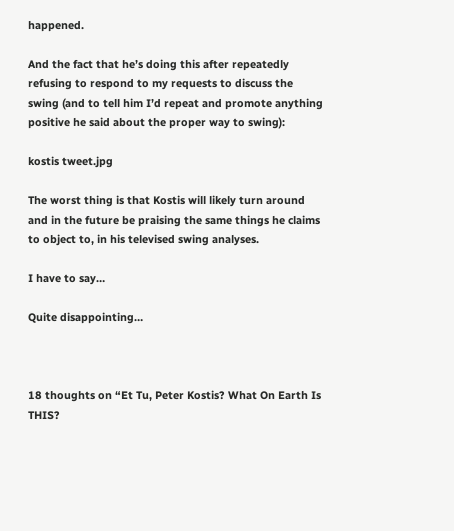happened.

And the fact that he’s doing this after repeatedly refusing to respond to my requests to discuss the swing (and to tell him I’d repeat and promote anything positive he said about the proper way to swing):

kostis tweet.jpg

The worst thing is that Kostis will likely turn around and in the future be praising the same things he claims to object to, in his televised swing analyses.

I have to say…

Quite disappointing…



18 thoughts on “Et Tu, Peter Kostis? What On Earth Is THIS?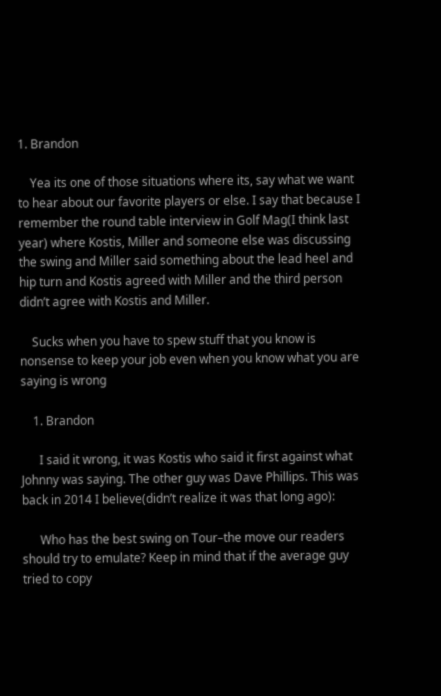1. Brandon

    Yea its one of those situations where its, say what we want to hear about our favorite players or else. I say that because I remember the round table interview in Golf Mag(I think last year) where Kostis, Miller and someone else was discussing the swing and Miller said something about the lead heel and hip turn and Kostis agreed with Miller and the third person didn’t agree with Kostis and Miller.

    Sucks when you have to spew stuff that you know is nonsense to keep your job even when you know what you are saying is wrong

    1. Brandon

      I said it wrong, it was Kostis who said it first against what Johnny was saying. The other guy was Dave Phillips. This was back in 2014 I believe(didn’t realize it was that long ago):

      Who has the best swing on Tour–the move our readers should try to emulate? Keep in mind that if the average guy tried to copy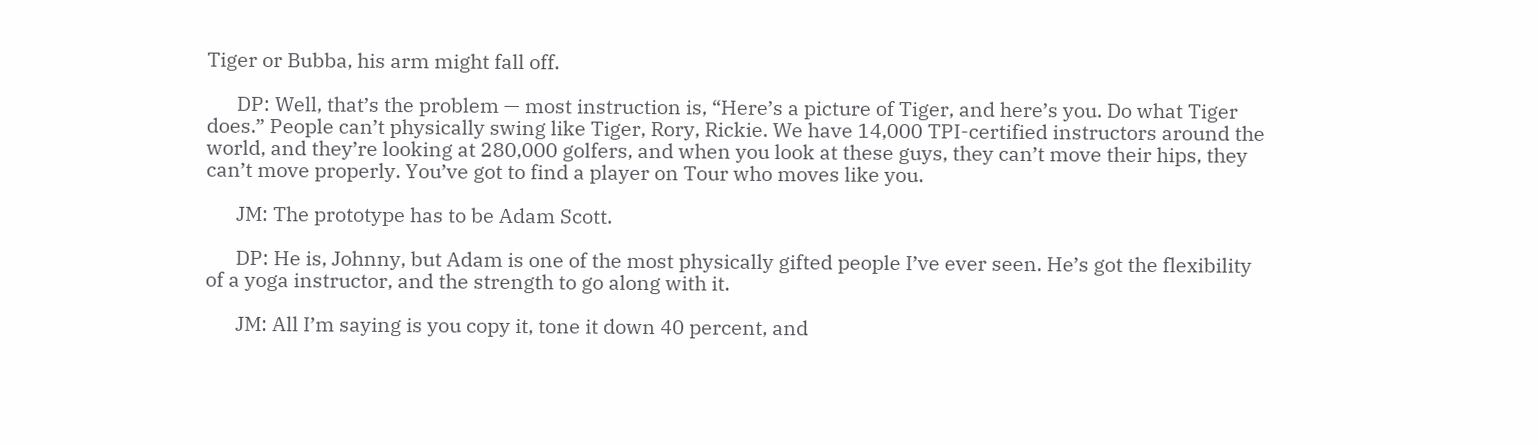Tiger or Bubba, his arm might fall off.

      DP: Well, that’s the problem — most instruction is, “Here’s a picture of Tiger, and here’s you. Do what Tiger does.” People can’t physically swing like Tiger, Rory, Rickie. We have 14,000 TPI-certified instructors around the world, and they’re looking at 280,000 golfers, and when you look at these guys, they can’t move their hips, they can’t move properly. You’ve got to find a player on Tour who moves like you.

      JM: The prototype has to be Adam Scott.

      DP: He is, Johnny, but Adam is one of the most physically gifted people I’ve ever seen. He’s got the flexibility of a yoga instructor, and the strength to go along with it.

      JM: All I’m saying is you copy it, tone it down 40 percent, and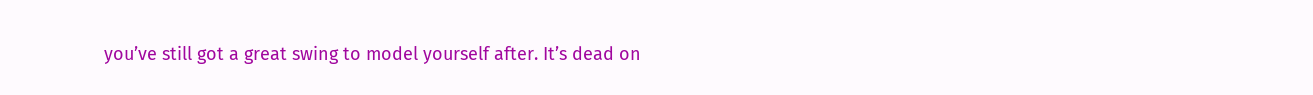you’ve still got a great swing to model yourself after. It’s dead on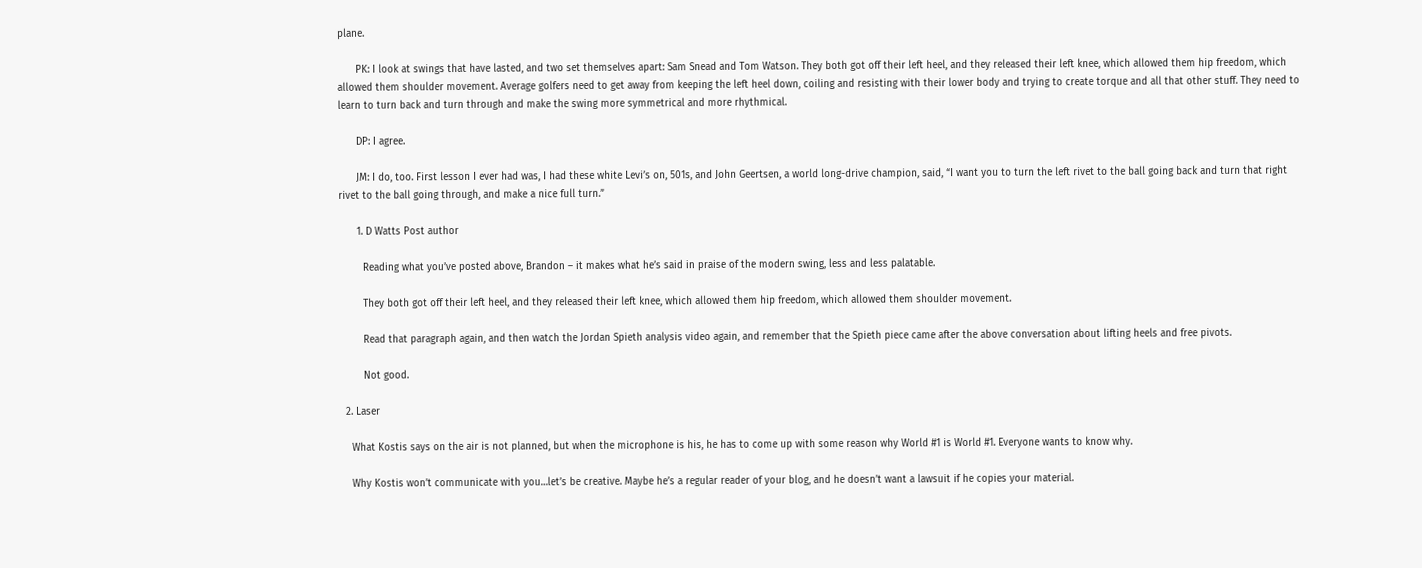plane.

      PK: I look at swings that have lasted, and two set themselves apart: Sam Snead and Tom Watson. They both got off their left heel, and they released their left knee, which allowed them hip freedom, which allowed them shoulder movement. Average golfers need to get away from keeping the left heel down, coiling and resisting with their lower body and trying to create torque and all that other stuff. They need to learn to turn back and turn through and make the swing more symmetrical and more rhythmical.

      DP: I agree.

      JM: I do, too. First lesson I ever had was, I had these white Levi’s on, 501s, and John Geertsen, a world long-drive champion, said, “I want you to turn the left rivet to the ball going back and turn that right rivet to the ball going through, and make a nice full turn.”

      1. D Watts Post author

        Reading what you’ve posted above, Brandon – it makes what he’s said in praise of the modern swing, less and less palatable.

        They both got off their left heel, and they released their left knee, which allowed them hip freedom, which allowed them shoulder movement.

        Read that paragraph again, and then watch the Jordan Spieth analysis video again, and remember that the Spieth piece came after the above conversation about lifting heels and free pivots.

        Not good.

  2. Laser

    What Kostis says on the air is not planned, but when the microphone is his, he has to come up with some reason why World #1 is World #1. Everyone wants to know why.

    Why Kostis won’t communicate with you…let’s be creative. Maybe he’s a regular reader of your blog, and he doesn’t want a lawsuit if he copies your material.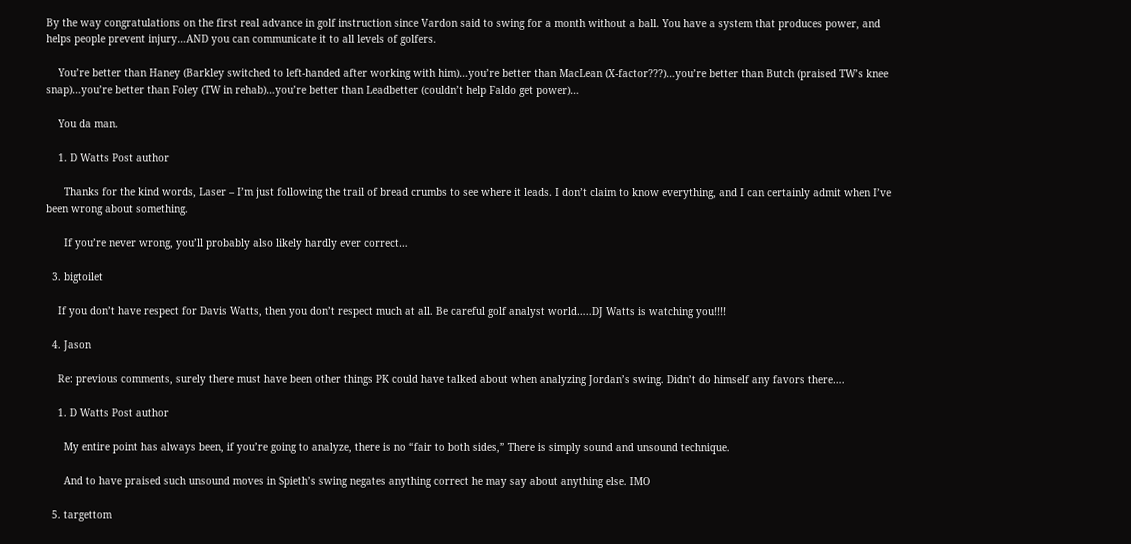By the way congratulations on the first real advance in golf instruction since Vardon said to swing for a month without a ball. You have a system that produces power, and helps people prevent injury…AND you can communicate it to all levels of golfers.

    You’re better than Haney (Barkley switched to left-handed after working with him)…you’re better than MacLean (X-factor???)…you’re better than Butch (praised TW’s knee snap)…you’re better than Foley (TW in rehab)…you’re better than Leadbetter (couldn’t help Faldo get power)…

    You da man.

    1. D Watts Post author

      Thanks for the kind words, Laser – I’m just following the trail of bread crumbs to see where it leads. I don’t claim to know everything, and I can certainly admit when I’ve been wrong about something.

      If you’re never wrong, you’ll probably also likely hardly ever correct…

  3. bigtoilet

    If you don’t have respect for Davis Watts, then you don’t respect much at all. Be careful golf analyst world…..DJ Watts is watching you!!!!

  4. Jason

    Re: previous comments, surely there must have been other things PK could have talked about when analyzing Jordan’s swing. Didn’t do himself any favors there….

    1. D Watts Post author

      My entire point has always been, if you’re going to analyze, there is no “fair to both sides,” There is simply sound and unsound technique.

      And to have praised such unsound moves in Spieth’s swing negates anything correct he may say about anything else. IMO

  5. targettom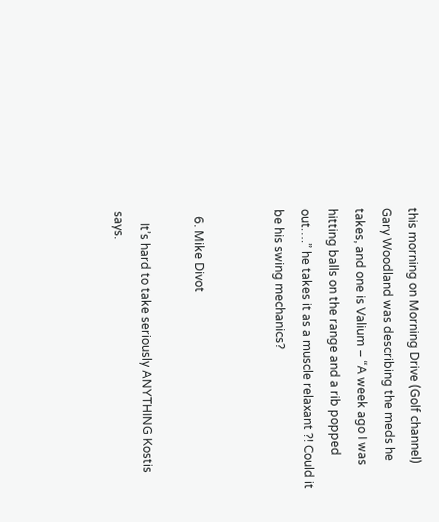this morning on Morning Drive (Golf channel) Gary Woodland was describing the meds he takes, and one is Valium – “A week ago I was hitting balls on the range and a rib popped out….” he takes it as a muscle relaxant ?! Could it be his swing mechanics?


  6. Mike Divot

    It’s hard to take seriously ANYTHING Kostis says.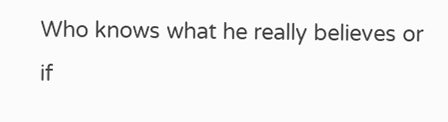Who knows what he really believes or if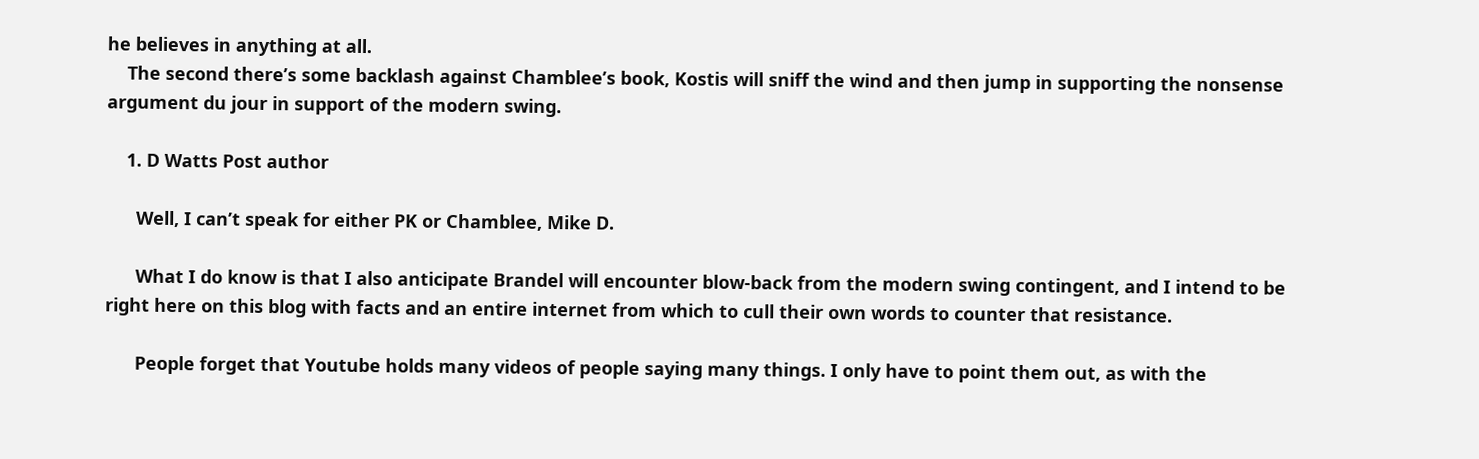he believes in anything at all.
    The second there’s some backlash against Chamblee’s book, Kostis will sniff the wind and then jump in supporting the nonsense argument du jour in support of the modern swing.

    1. D Watts Post author

      Well, I can’t speak for either PK or Chamblee, Mike D.

      What I do know is that I also anticipate Brandel will encounter blow-back from the modern swing contingent, and I intend to be right here on this blog with facts and an entire internet from which to cull their own words to counter that resistance.

      People forget that Youtube holds many videos of people saying many things. I only have to point them out, as with the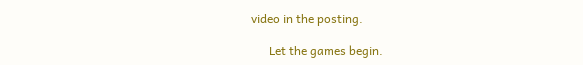video in the posting.

      Let the games begin.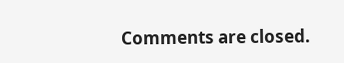Comments are closed.